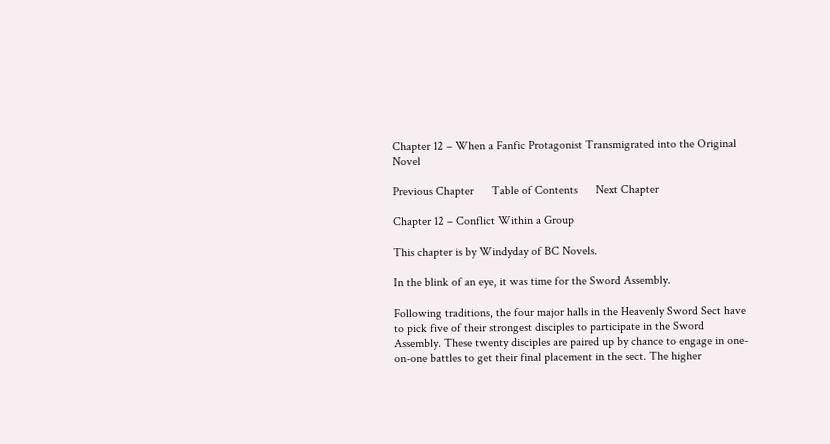Chapter 12 – When a Fanfic Protagonist Transmigrated into the Original Novel

Previous Chapter      Table of Contents      Next Chapter

Chapter 12 – Conflict Within a Group

This chapter is by Windyday of BC Novels.

In the blink of an eye, it was time for the Sword Assembly.

Following traditions, the four major halls in the Heavenly Sword Sect have to pick five of their strongest disciples to participate in the Sword Assembly. These twenty disciples are paired up by chance to engage in one-on-one battles to get their final placement in the sect. The higher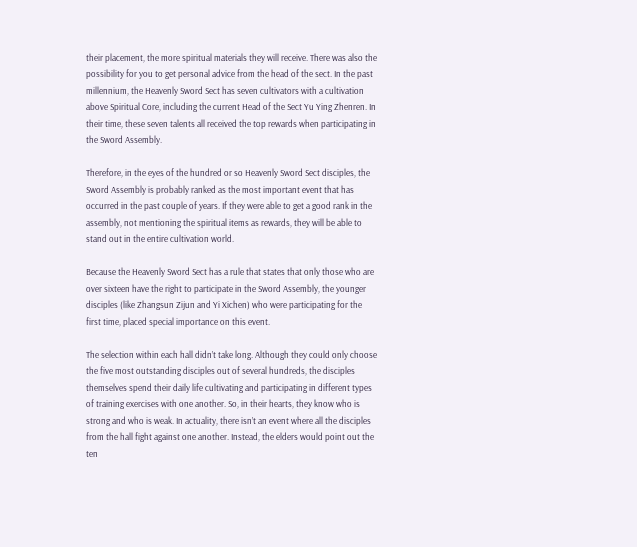their placement, the more spiritual materials they will receive. There was also the possibility for you to get personal advice from the head of the sect. In the past millennium, the Heavenly Sword Sect has seven cultivators with a cultivation above Spiritual Core, including the current Head of the Sect Yu Ying Zhenren. In their time, these seven talents all received the top rewards when participating in the Sword Assembly.

Therefore, in the eyes of the hundred or so Heavenly Sword Sect disciples, the Sword Assembly is probably ranked as the most important event that has occurred in the past couple of years. If they were able to get a good rank in the assembly, not mentioning the spiritual items as rewards, they will be able to stand out in the entire cultivation world.

Because the Heavenly Sword Sect has a rule that states that only those who are over sixteen have the right to participate in the Sword Assembly, the younger disciples (like Zhangsun Zijun and Yi Xichen) who were participating for the first time, placed special importance on this event.

The selection within each hall didn’t take long. Although they could only choose the five most outstanding disciples out of several hundreds, the disciples themselves spend their daily life cultivating and participating in different types of training exercises with one another. So, in their hearts, they know who is strong and who is weak. In actuality, there isn’t an event where all the disciples from the hall fight against one another. Instead, the elders would point out the ten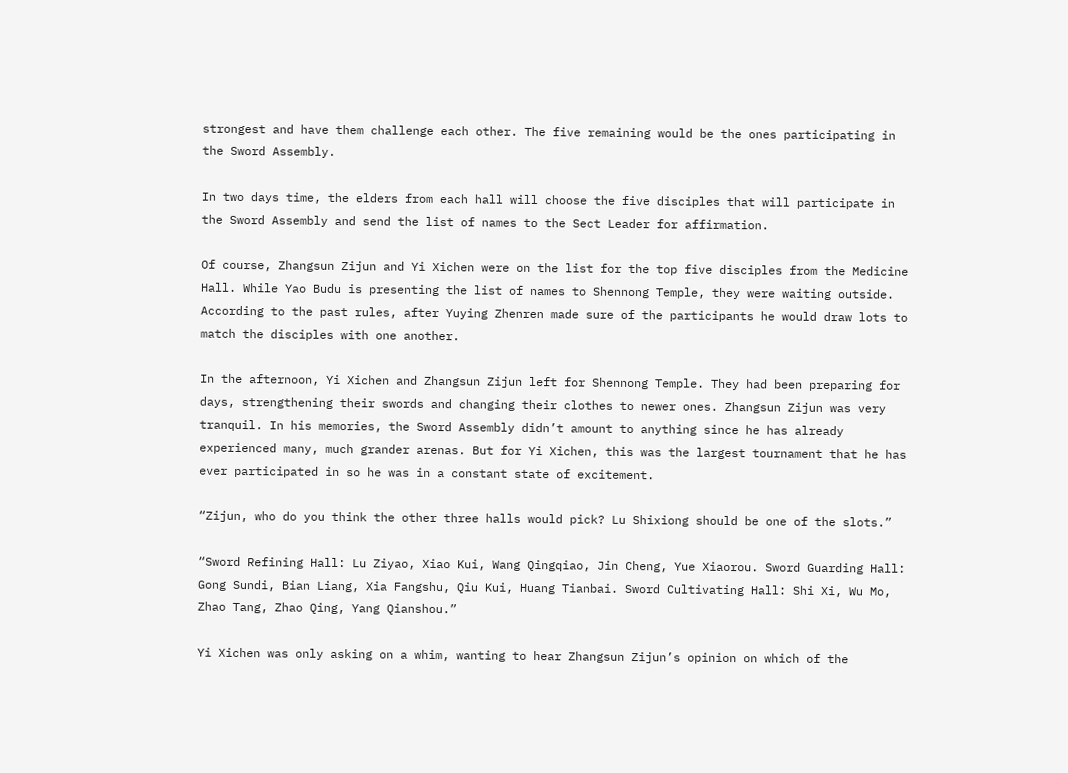strongest and have them challenge each other. The five remaining would be the ones participating in the Sword Assembly.

In two days time, the elders from each hall will choose the five disciples that will participate in the Sword Assembly and send the list of names to the Sect Leader for affirmation.

Of course, Zhangsun Zijun and Yi Xichen were on the list for the top five disciples from the Medicine Hall. While Yao Budu is presenting the list of names to Shennong Temple, they were waiting outside. According to the past rules, after Yuying Zhenren made sure of the participants he would draw lots to match the disciples with one another.

In the afternoon, Yi Xichen and Zhangsun Zijun left for Shennong Temple. They had been preparing for days, strengthening their swords and changing their clothes to newer ones. Zhangsun Zijun was very tranquil. In his memories, the Sword Assembly didn’t amount to anything since he has already experienced many, much grander arenas. But for Yi Xichen, this was the largest tournament that he has ever participated in so he was in a constant state of excitement.

“Zijun, who do you think the other three halls would pick? Lu Shixiong should be one of the slots.”

“Sword Refining Hall: Lu Ziyao, Xiao Kui, Wang Qingqiao, Jin Cheng, Yue Xiaorou. Sword Guarding Hall: Gong Sundi, Bian Liang, Xia Fangshu, Qiu Kui, Huang Tianbai. Sword Cultivating Hall: Shi Xi, Wu Mo, Zhao Tang, Zhao Qing, Yang Qianshou.”

Yi Xichen was only asking on a whim, wanting to hear Zhangsun Zijun’s opinion on which of the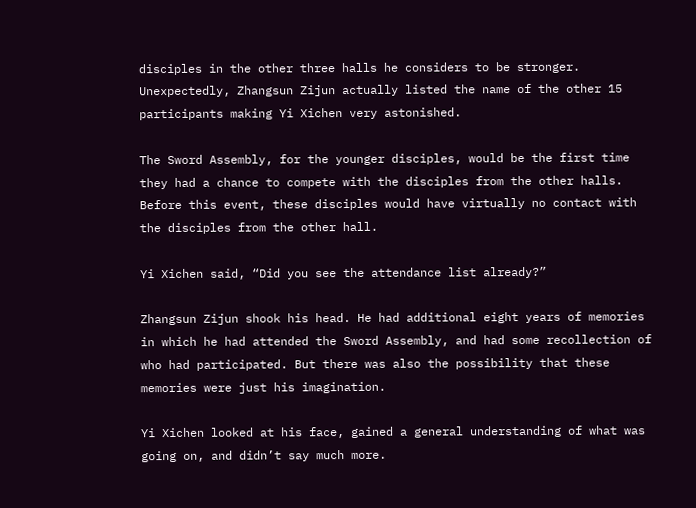disciples in the other three halls he considers to be stronger. Unexpectedly, Zhangsun Zijun actually listed the name of the other 15 participants making Yi Xichen very astonished.

The Sword Assembly, for the younger disciples, would be the first time they had a chance to compete with the disciples from the other halls. Before this event, these disciples would have virtually no contact with the disciples from the other hall.

Yi Xichen said, “Did you see the attendance list already?”

Zhangsun Zijun shook his head. He had additional eight years of memories in which he had attended the Sword Assembly, and had some recollection of who had participated. But there was also the possibility that these memories were just his imagination.

Yi Xichen looked at his face, gained a general understanding of what was going on, and didn’t say much more.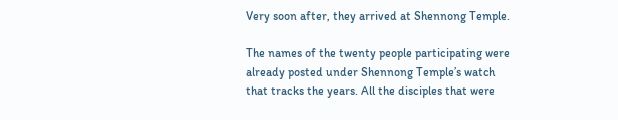Very soon after, they arrived at Shennong Temple.

The names of the twenty people participating were already posted under Shennong Temple’s watch that tracks the years. All the disciples that were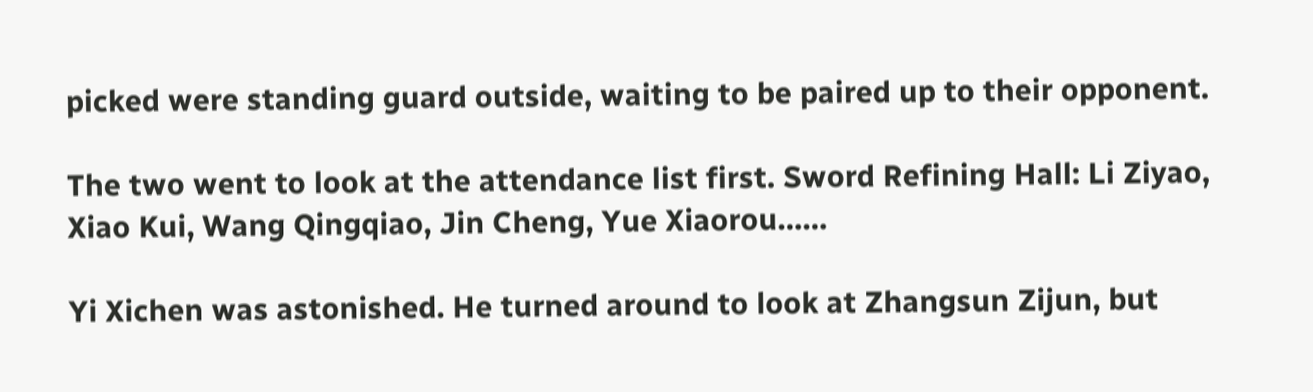picked were standing guard outside, waiting to be paired up to their opponent.

The two went to look at the attendance list first. Sword Refining Hall: Li Ziyao, Xiao Kui, Wang Qingqiao, Jin Cheng, Yue Xiaorou……

Yi Xichen was astonished. He turned around to look at Zhangsun Zijun, but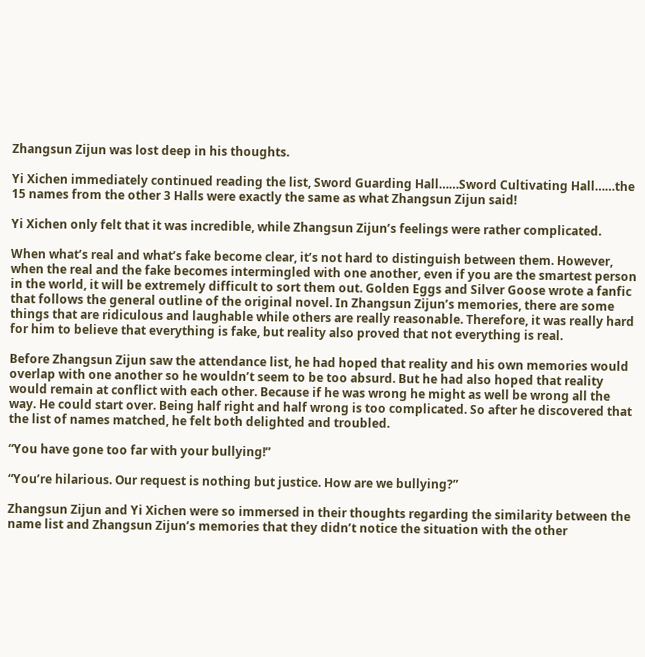Zhangsun Zijun was lost deep in his thoughts.

Yi Xichen immediately continued reading the list, Sword Guarding Hall……Sword Cultivating Hall……the 15 names from the other 3 Halls were exactly the same as what Zhangsun Zijun said!

Yi Xichen only felt that it was incredible, while Zhangsun Zijun’s feelings were rather complicated.

When what’s real and what’s fake become clear, it’s not hard to distinguish between them. However, when the real and the fake becomes intermingled with one another, even if you are the smartest person in the world, it will be extremely difficult to sort them out. Golden Eggs and Silver Goose wrote a fanfic that follows the general outline of the original novel. In Zhangsun Zijun’s memories, there are some things that are ridiculous and laughable while others are really reasonable. Therefore, it was really hard for him to believe that everything is fake, but reality also proved that not everything is real.

Before Zhangsun Zijun saw the attendance list, he had hoped that reality and his own memories would overlap with one another so he wouldn’t seem to be too absurd. But he had also hoped that reality would remain at conflict with each other. Because if he was wrong he might as well be wrong all the way. He could start over. Being half right and half wrong is too complicated. So after he discovered that the list of names matched, he felt both delighted and troubled.

“You have gone too far with your bullying!”

“You’re hilarious. Our request is nothing but justice. How are we bullying?”

Zhangsun Zijun and Yi Xichen were so immersed in their thoughts regarding the similarity between the name list and Zhangsun Zijun’s memories that they didn’t notice the situation with the other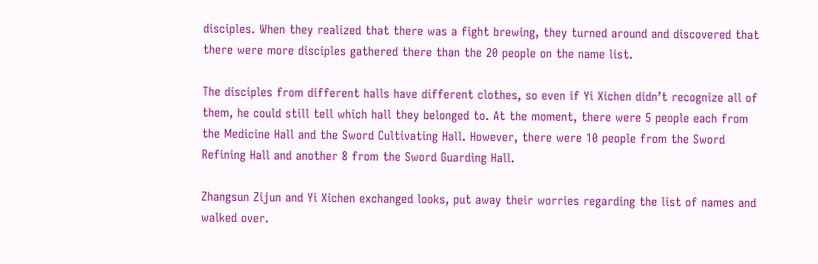disciples. When they realized that there was a fight brewing, they turned around and discovered that there were more disciples gathered there than the 20 people on the name list.

The disciples from different halls have different clothes, so even if Yi Xichen didn’t recognize all of them, he could still tell which hall they belonged to. At the moment, there were 5 people each from the Medicine Hall and the Sword Cultivating Hall. However, there were 10 people from the Sword Refining Hall and another 8 from the Sword Guarding Hall.

Zhangsun Zijun and Yi Xichen exchanged looks, put away their worries regarding the list of names and walked over.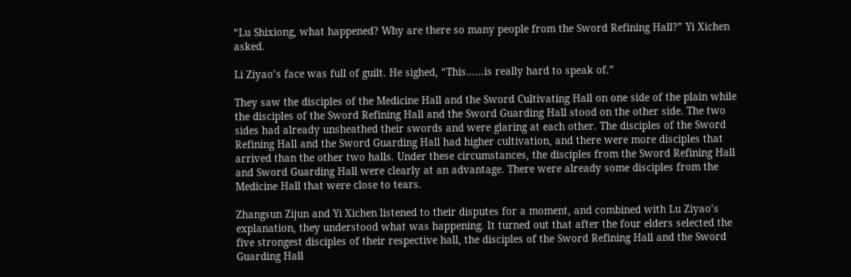“Lu Shixiong, what happened? Why are there so many people from the Sword Refining Hall?” Yi Xichen asked.

Li Ziyao’s face was full of guilt. He sighed, “This……is really hard to speak of.”

They saw the disciples of the Medicine Hall and the Sword Cultivating Hall on one side of the plain while the disciples of the Sword Refining Hall and the Sword Guarding Hall stood on the other side. The two sides had already unsheathed their swords and were glaring at each other. The disciples of the Sword Refining Hall and the Sword Guarding Hall had higher cultivation, and there were more disciples that arrived than the other two halls. Under these circumstances, the disciples from the Sword Refining Hall and Sword Guarding Hall were clearly at an advantage. There were already some disciples from the Medicine Hall that were close to tears.

Zhangsun Zijun and Yi Xichen listened to their disputes for a moment, and combined with Lu Ziyao’s explanation, they understood what was happening. It turned out that after the four elders selected the five strongest disciples of their respective hall, the disciples of the Sword Refining Hall and the Sword Guarding Hall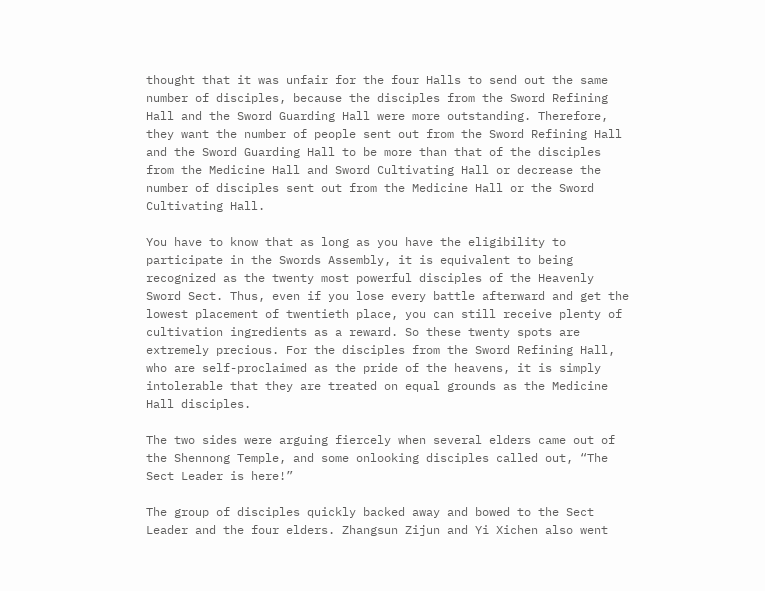thought that it was unfair for the four Halls to send out the same number of disciples, because the disciples from the Sword Refining Hall and the Sword Guarding Hall were more outstanding. Therefore, they want the number of people sent out from the Sword Refining Hall and the Sword Guarding Hall to be more than that of the disciples from the Medicine Hall and Sword Cultivating Hall or decrease the number of disciples sent out from the Medicine Hall or the Sword Cultivating Hall.

You have to know that as long as you have the eligibility to participate in the Swords Assembly, it is equivalent to being recognized as the twenty most powerful disciples of the Heavenly Sword Sect. Thus, even if you lose every battle afterward and get the lowest placement of twentieth place, you can still receive plenty of cultivation ingredients as a reward. So these twenty spots are extremely precious. For the disciples from the Sword Refining Hall, who are self-proclaimed as the pride of the heavens, it is simply intolerable that they are treated on equal grounds as the Medicine Hall disciples.

The two sides were arguing fiercely when several elders came out of the Shennong Temple, and some onlooking disciples called out, “The Sect Leader is here!”

The group of disciples quickly backed away and bowed to the Sect Leader and the four elders. Zhangsun Zijun and Yi Xichen also went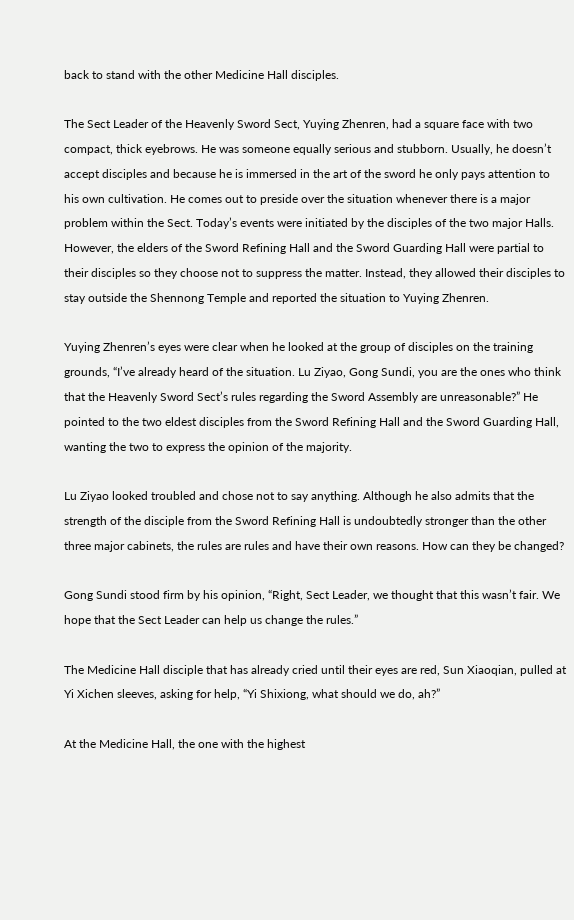back to stand with the other Medicine Hall disciples.

The Sect Leader of the Heavenly Sword Sect, Yuying Zhenren, had a square face with two compact, thick eyebrows. He was someone equally serious and stubborn. Usually, he doesn’t accept disciples and because he is immersed in the art of the sword he only pays attention to his own cultivation. He comes out to preside over the situation whenever there is a major problem within the Sect. Today’s events were initiated by the disciples of the two major Halls. However, the elders of the Sword Refining Hall and the Sword Guarding Hall were partial to their disciples so they choose not to suppress the matter. Instead, they allowed their disciples to stay outside the Shennong Temple and reported the situation to Yuying Zhenren.

Yuying Zhenren’s eyes were clear when he looked at the group of disciples on the training grounds, “I’ve already heard of the situation. Lu Ziyao, Gong Sundi, you are the ones who think that the Heavenly Sword Sect’s rules regarding the Sword Assembly are unreasonable?” He pointed to the two eldest disciples from the Sword Refining Hall and the Sword Guarding Hall, wanting the two to express the opinion of the majority.

Lu Ziyao looked troubled and chose not to say anything. Although he also admits that the strength of the disciple from the Sword Refining Hall is undoubtedly stronger than the other three major cabinets, the rules are rules and have their own reasons. How can they be changed?

Gong Sundi stood firm by his opinion, “Right, Sect Leader, we thought that this wasn’t fair. We hope that the Sect Leader can help us change the rules.”

The Medicine Hall disciple that has already cried until their eyes are red, Sun Xiaoqian, pulled at Yi Xichen sleeves, asking for help, “Yi Shixiong, what should we do, ah?”

At the Medicine Hall, the one with the highest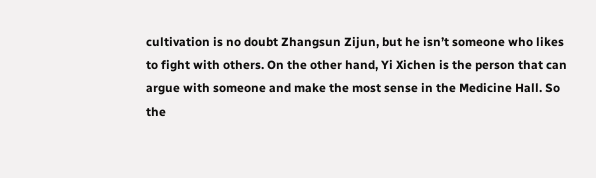cultivation is no doubt Zhangsun Zijun, but he isn’t someone who likes to fight with others. On the other hand, Yi Xichen is the person that can argue with someone and make the most sense in the Medicine Hall. So the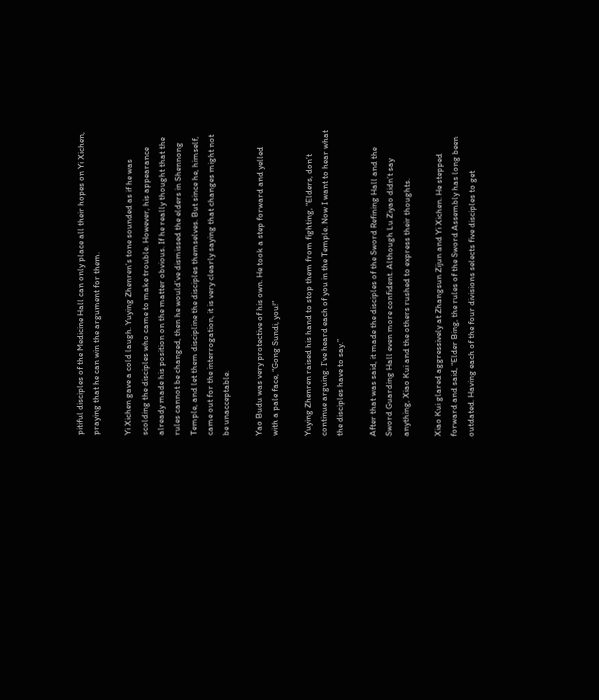pitiful disciples of the Medicine Hall can only place all their hopes on Yi Xichen, praying that he can win the argument for them.

Yi Xichen gave a cold laugh. Yuying Zhenren’s tone sounded as if he was scolding the disciples who came to make trouble. However, his appearance already made his position on the matter obvious. If he really thought that the rules cannot be changed, then he would’ve dismissed the elders in Shennong Temple, and let them discipline the disciples themselves. But since he, himself, came out for the interrogation, it is very clearly saying that changes might not be unacceptable.

Yao Budu was very protective of his own. He took a step forward and yelled with a pale face, “Gong Sundi, you!”

Yuying Zhenren raised his hand to stop them from fighting, “Elders, don’t continue arguing. I’ve heard each of you in the Temple. Now I want to hear what the disciples have to say.”

After that was said, it made the disciples of the Sword Refining Hall and the Sword Guarding Hall even more confident. Although Lu Ziyao didn’t say anything, Xiao Kui and the others rushed to express their thoughts.

Xiao Kui glared aggressively at Zhangsun Zijun and Yi Xichen. He stepped forward and said, “Elder Bing, the rules of the Sword Assembly has long been outdated. Having each of the four divisions selects five disciples to get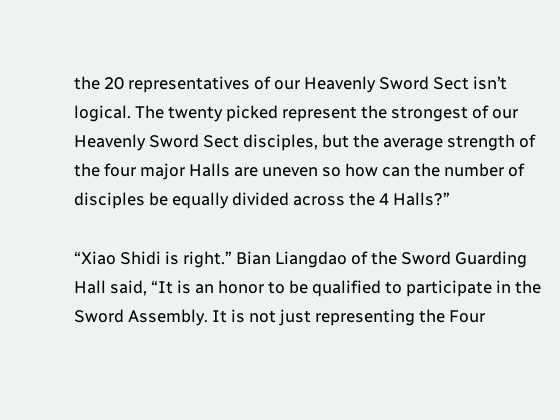the 20 representatives of our Heavenly Sword Sect isn’t logical. The twenty picked represent the strongest of our Heavenly Sword Sect disciples, but the average strength of the four major Halls are uneven so how can the number of disciples be equally divided across the 4 Halls?”

“Xiao Shidi is right.” Bian Liangdao of the Sword Guarding Hall said, “It is an honor to be qualified to participate in the Sword Assembly. It is not just representing the Four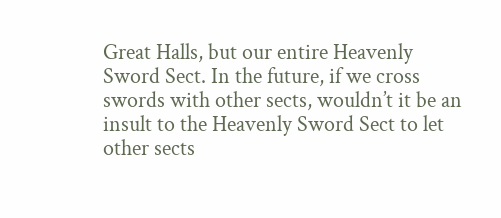Great Halls, but our entire Heavenly Sword Sect. In the future, if we cross swords with other sects, wouldn’t it be an insult to the Heavenly Sword Sect to let other sects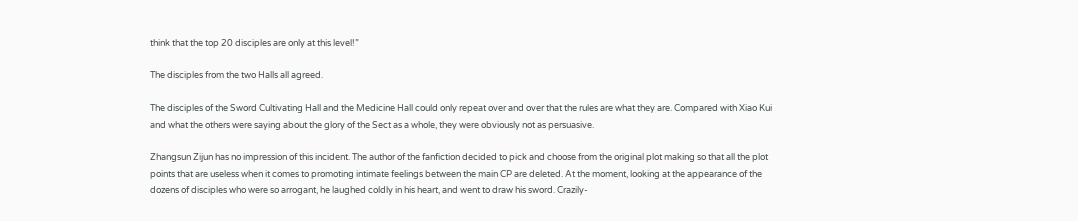think that the top 20 disciples are only at this level!”

The disciples from the two Halls all agreed.

The disciples of the Sword Cultivating Hall and the Medicine Hall could only repeat over and over that the rules are what they are. Compared with Xiao Kui and what the others were saying about the glory of the Sect as a whole, they were obviously not as persuasive.

Zhangsun Zijun has no impression of this incident. The author of the fanfiction decided to pick and choose from the original plot making so that all the plot points that are useless when it comes to promoting intimate feelings between the main CP are deleted. At the moment, looking at the appearance of the dozens of disciples who were so arrogant, he laughed coldly in his heart, and went to draw his sword. Crazily-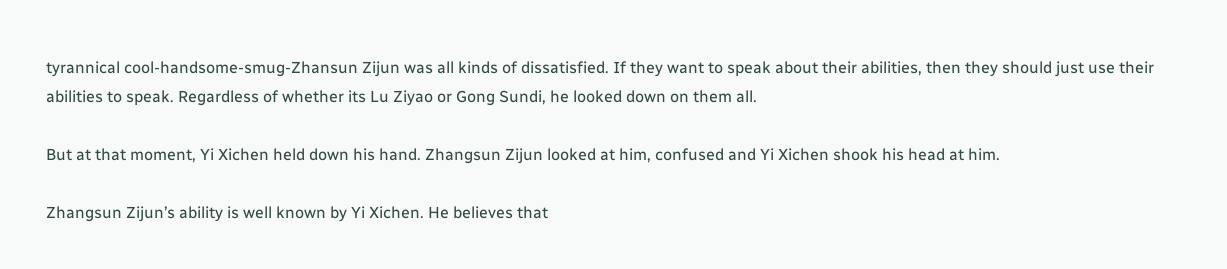tyrannical cool-handsome-smug-Zhansun Zijun was all kinds of dissatisfied. If they want to speak about their abilities, then they should just use their abilities to speak. Regardless of whether its Lu Ziyao or Gong Sundi, he looked down on them all.

But at that moment, Yi Xichen held down his hand. Zhangsun Zijun looked at him, confused and Yi Xichen shook his head at him.

Zhangsun Zijun’s ability is well known by Yi Xichen. He believes that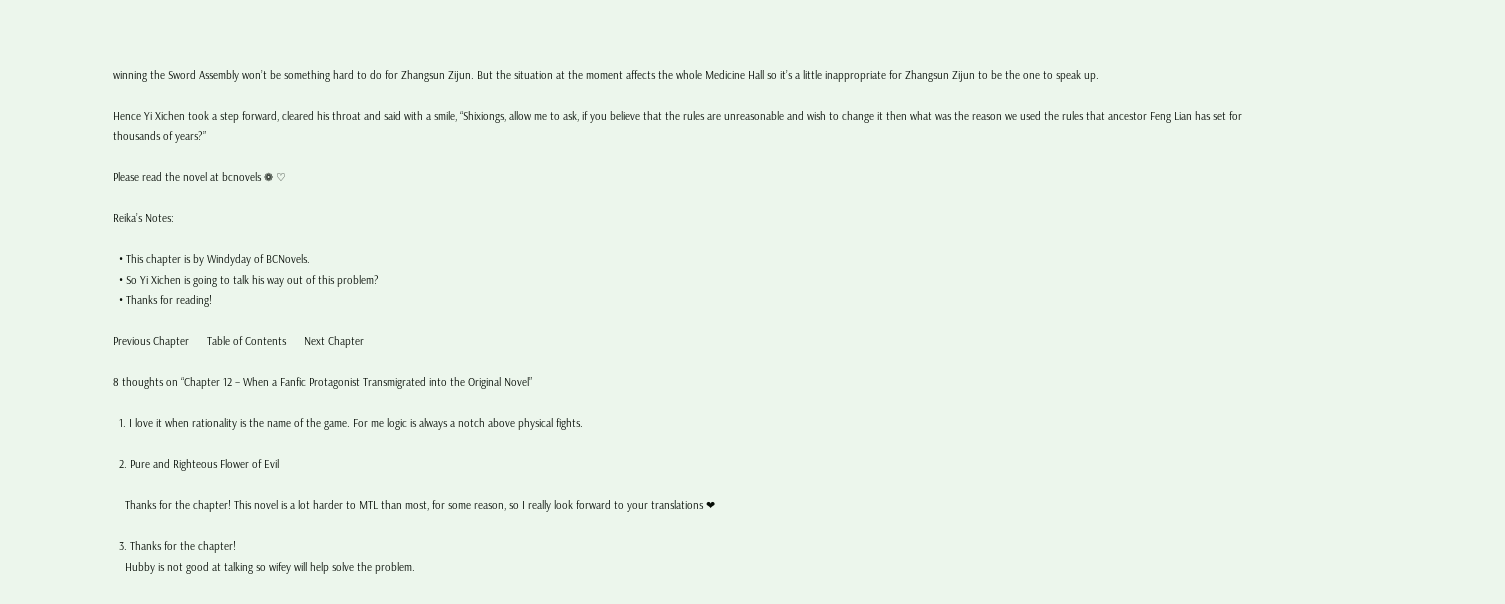winning the Sword Assembly won’t be something hard to do for Zhangsun Zijun. But the situation at the moment affects the whole Medicine Hall so it’s a little inappropriate for Zhangsun Zijun to be the one to speak up.

Hence Yi Xichen took a step forward, cleared his throat and said with a smile, “Shixiongs, allow me to ask, if you believe that the rules are unreasonable and wish to change it then what was the reason we used the rules that ancestor Feng Lian has set for thousands of years?”

Please read the novel at bcnovels ❁ ♡

Reika’s Notes:

  • This chapter is by Windyday of BCNovels.
  • So Yi Xichen is going to talk his way out of this problem?
  • Thanks for reading!

Previous Chapter      Table of Contents      Next Chapter

8 thoughts on “Chapter 12 – When a Fanfic Protagonist Transmigrated into the Original Novel”

  1. I love it when rationality is the name of the game. For me logic is always a notch above physical fights.

  2. Pure and Righteous Flower of Evil

    Thanks for the chapter! This novel is a lot harder to MTL than most, for some reason, so I really look forward to your translations ❤

  3. Thanks for the chapter!
    Hubby is not good at talking so wifey will help solve the problem.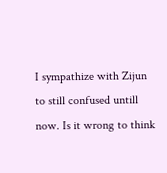I sympathize with Zijun to still confused untill now. Is it wrong to think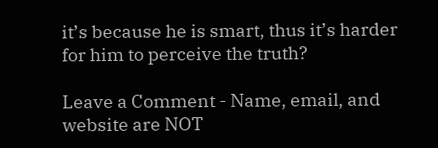it’s because he is smart, thus it’s harder for him to perceive the truth?

Leave a Comment - Name, email, and website are NOT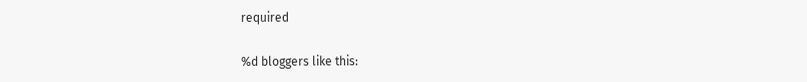required

%d bloggers like this: